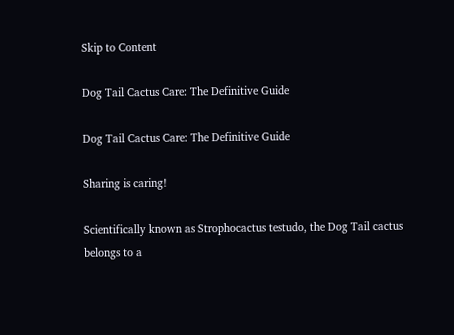Skip to Content

Dog Tail Cactus Care: The Definitive Guide

Dog Tail Cactus Care: The Definitive Guide

Sharing is caring!

Scientifically known as Strophocactus testudo, the Dog Tail cactus belongs to a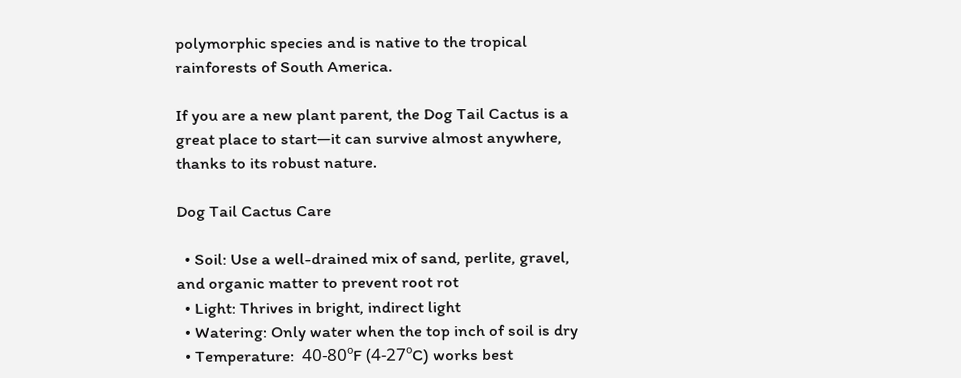polymorphic species and is native to the tropical rainforests of South America.

If you are a new plant parent, the Dog Tail Cactus is a great place to start—it can survive almost anywhere, thanks to its robust nature.

Dog Tail Cactus Care

  • Soil: Use a well-drained mix of sand, perlite, gravel, and organic matter to prevent root rot
  • Light: Thrives in bright, indirect light
  • Watering: Only water when the top inch of soil is dry
  • Temperature:  40-80ºF (4-27ºC) works best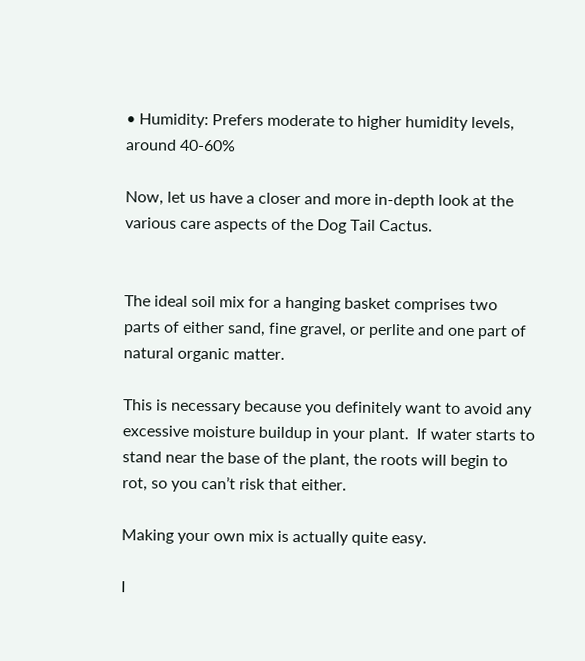• Humidity: Prefers moderate to higher humidity levels, around 40-60%

Now, let us have a closer and more in-depth look at the various care aspects of the Dog Tail Cactus.


The ideal soil mix for a hanging basket comprises two parts of either sand, fine gravel, or perlite and one part of natural organic matter.

This is necessary because you definitely want to avoid any excessive moisture buildup in your plant.  If water starts to stand near the base of the plant, the roots will begin to rot, so you can’t risk that either.

Making your own mix is actually quite easy.

I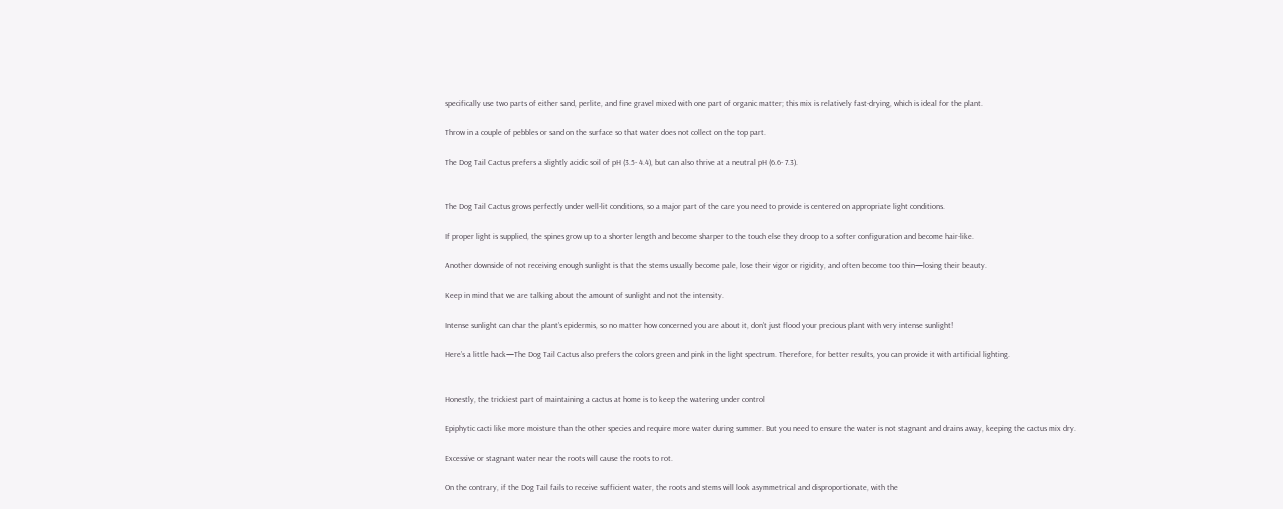specifically use two parts of either sand, perlite, and fine gravel mixed with one part of organic matter; this mix is relatively fast-drying, which is ideal for the plant.

Throw in a couple of pebbles or sand on the surface so that water does not collect on the top part.

The Dog Tail Cactus prefers a slightly acidic soil of pH (3.5- 4.4), but can also thrive at a neutral pH (6.6- 7.3).


The Dog Tail Cactus grows perfectly under well-lit conditions, so a major part of the care you need to provide is centered on appropriate light conditions.

If proper light is supplied, the spines grow up to a shorter length and become sharper to the touch else they droop to a softer configuration and become hair-like.

Another downside of not receiving enough sunlight is that the stems usually become pale, lose their vigor or rigidity, and often become too thin—losing their beauty.

Keep in mind that we are talking about the amount of sunlight and not the intensity.

Intense sunlight can char the plant’s epidermis, so no matter how concerned you are about it, don’t just flood your precious plant with very intense sunlight!

Here’s a little hack—The Dog Tail Cactus also prefers the colors green and pink in the light spectrum. Therefore, for better results, you can provide it with artificial lighting.


Honestly, the trickiest part of maintaining a cactus at home is to keep the watering under control

Epiphytic cacti like more moisture than the other species and require more water during summer. But you need to ensure the water is not stagnant and drains away, keeping the cactus mix dry.

Excessive or stagnant water near the roots will cause the roots to rot.

On the contrary, if the Dog Tail fails to receive sufficient water, the roots and stems will look asymmetrical and disproportionate, with the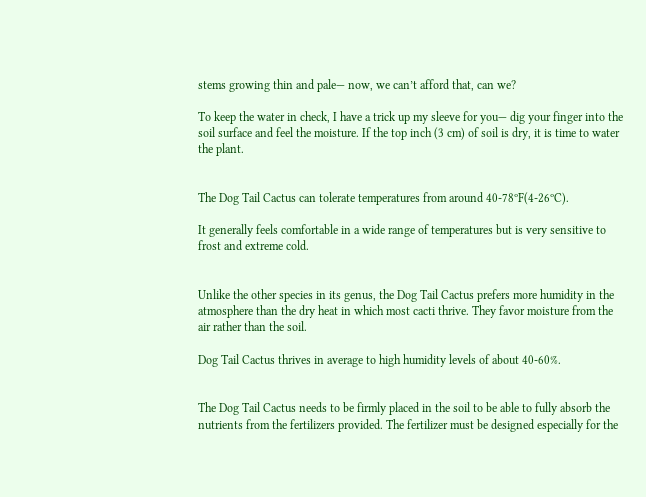stems growing thin and pale— now, we can’t afford that, can we?

To keep the water in check, I have a trick up my sleeve for you— dig your finger into the soil surface and feel the moisture. If the top inch (3 cm) of soil is dry, it is time to water the plant.


The Dog Tail Cactus can tolerate temperatures from around 40-78ºF(4-26ºC).

It generally feels comfortable in a wide range of temperatures but is very sensitive to frost and extreme cold.


Unlike the other species in its genus, the Dog Tail Cactus prefers more humidity in the atmosphere than the dry heat in which most cacti thrive. They favor moisture from the air rather than the soil.

Dog Tail Cactus thrives in average to high humidity levels of about 40-60%.


The Dog Tail Cactus needs to be firmly placed in the soil to be able to fully absorb the nutrients from the fertilizers provided. The fertilizer must be designed especially for the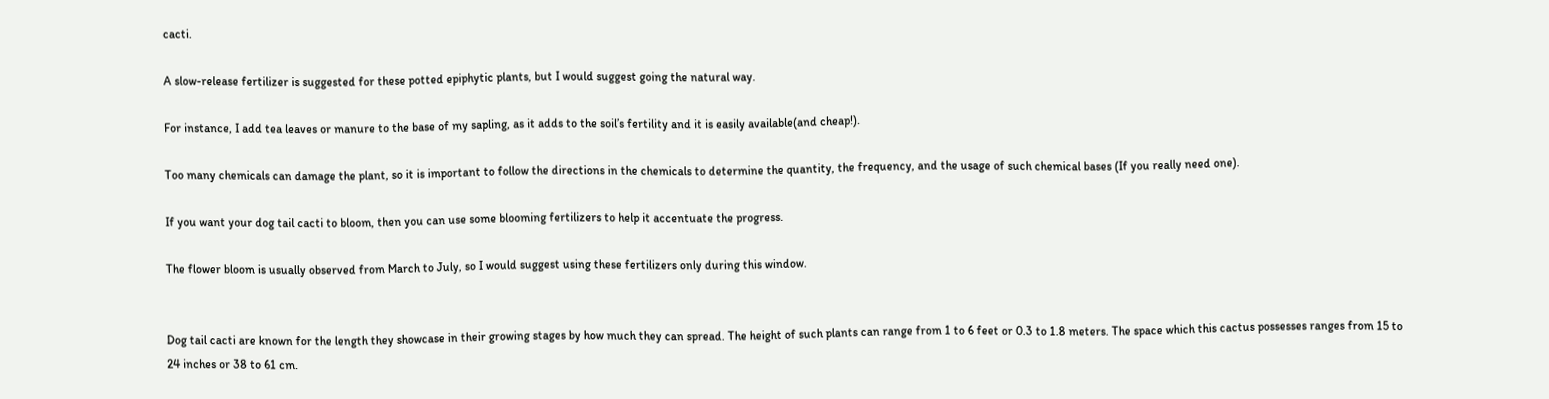cacti.

A slow-release fertilizer is suggested for these potted epiphytic plants, but I would suggest going the natural way.

For instance, I add tea leaves or manure to the base of my sapling, as it adds to the soil’s fertility and it is easily available(and cheap!).

Too many chemicals can damage the plant, so it is important to follow the directions in the chemicals to determine the quantity, the frequency, and the usage of such chemical bases (If you really need one).

If you want your dog tail cacti to bloom, then you can use some blooming fertilizers to help it accentuate the progress.

The flower bloom is usually observed from March to July, so I would suggest using these fertilizers only during this window.


Dog tail cacti are known for the length they showcase in their growing stages by how much they can spread. The height of such plants can range from 1 to 6 feet or 0.3 to 1.8 meters. The space which this cactus possesses ranges from 15 to 24 inches or 38 to 61 cm.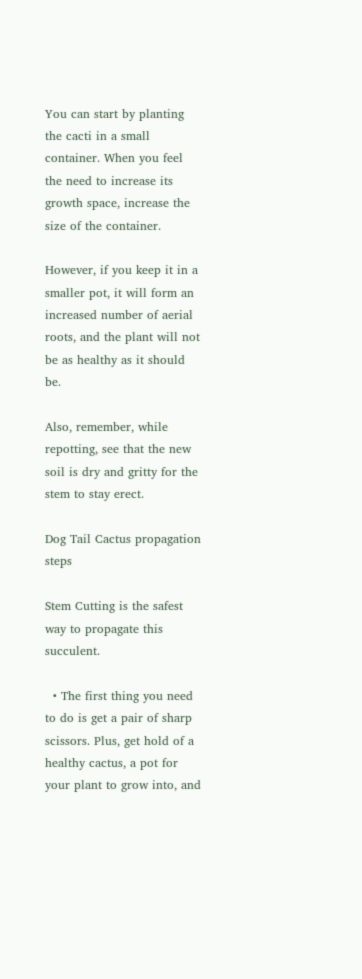You can start by planting the cacti in a small container. When you feel the need to increase its growth space, increase the size of the container.

However, if you keep it in a smaller pot, it will form an increased number of aerial roots, and the plant will not be as healthy as it should be.

Also, remember, while repotting, see that the new soil is dry and gritty for the stem to stay erect.

Dog Tail Cactus propagation steps

Stem Cutting is the safest way to propagate this succulent.

  • The first thing you need to do is get a pair of sharp scissors. Plus, get hold of a healthy cactus, a pot for your plant to grow into, and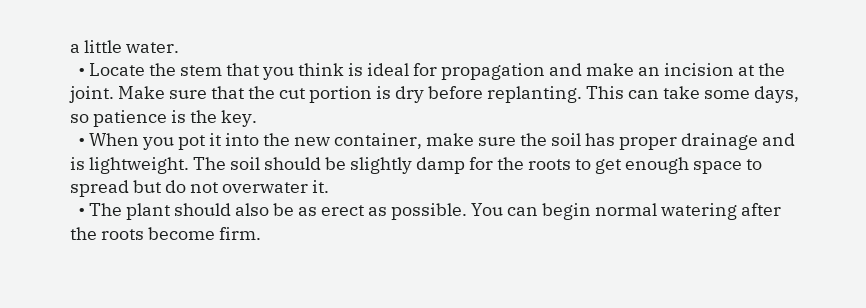a little water.
  • Locate the stem that you think is ideal for propagation and make an incision at the joint. Make sure that the cut portion is dry before replanting. This can take some days, so patience is the key.
  • When you pot it into the new container, make sure the soil has proper drainage and is lightweight. The soil should be slightly damp for the roots to get enough space to spread but do not overwater it.
  • The plant should also be as erect as possible. You can begin normal watering after the roots become firm.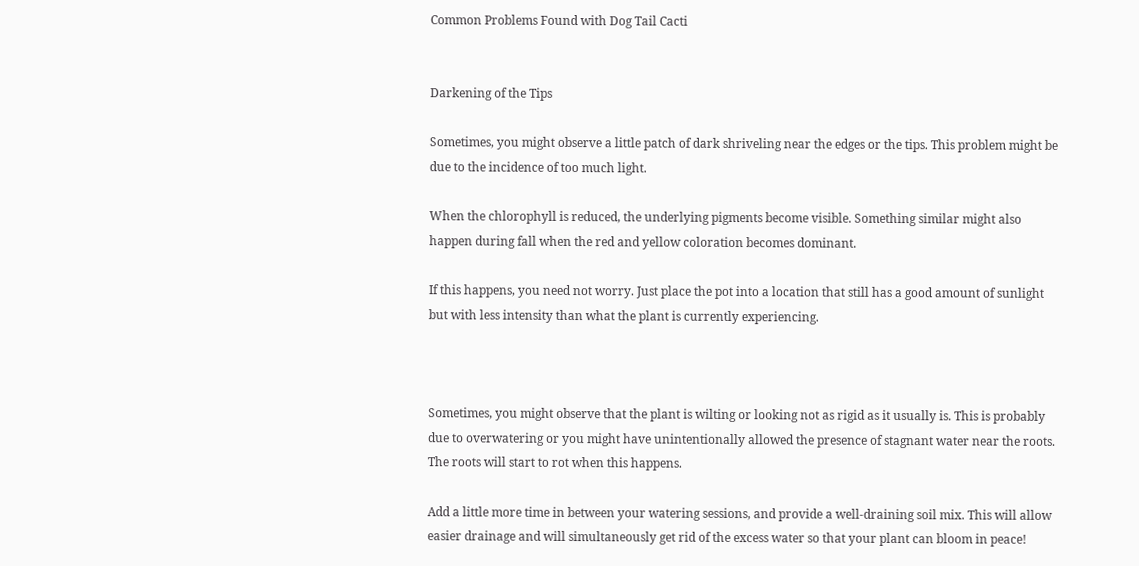Common Problems Found with Dog Tail Cacti


Darkening of the Tips

Sometimes, you might observe a little patch of dark shriveling near the edges or the tips. This problem might be due to the incidence of too much light.

When the chlorophyll is reduced, the underlying pigments become visible. Something similar might also happen during fall when the red and yellow coloration becomes dominant.

If this happens, you need not worry. Just place the pot into a location that still has a good amount of sunlight but with less intensity than what the plant is currently experiencing.



Sometimes, you might observe that the plant is wilting or looking not as rigid as it usually is. This is probably due to overwatering or you might have unintentionally allowed the presence of stagnant water near the roots. The roots will start to rot when this happens.

Add a little more time in between your watering sessions, and provide a well-draining soil mix. This will allow easier drainage and will simultaneously get rid of the excess water so that your plant can bloom in peace!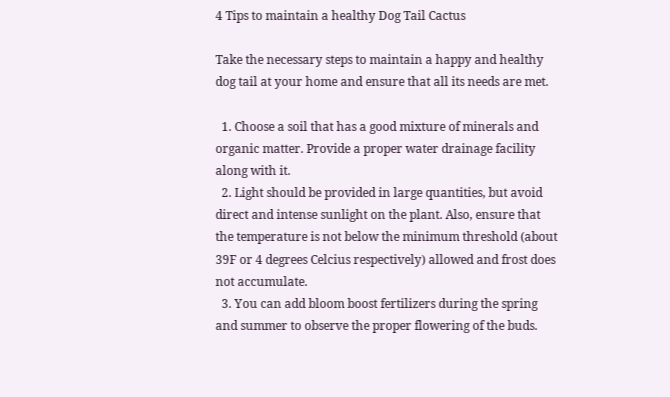4 Tips to maintain a healthy Dog Tail Cactus

Take the necessary steps to maintain a happy and healthy dog tail at your home and ensure that all its needs are met.

  1. Choose a soil that has a good mixture of minerals and organic matter. Provide a proper water drainage facility along with it.
  2. Light should be provided in large quantities, but avoid direct and intense sunlight on the plant. Also, ensure that the temperature is not below the minimum threshold (about 39F or 4 degrees Celcius respectively) allowed and frost does not accumulate.
  3. You can add bloom boost fertilizers during the spring and summer to observe the proper flowering of the buds.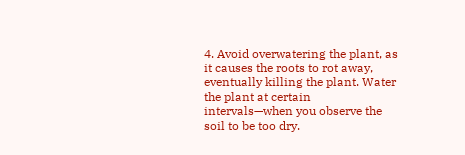4. Avoid overwatering the plant, as it causes the roots to rot away, eventually killing the plant. Water the plant at certain intervals—when you observe the soil to be too dry.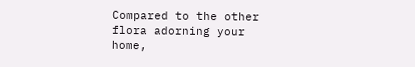Compared to the other flora adorning your home,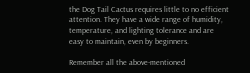the Dog Tail Cactus requires little to no efficient attention. They have a wide range of humidity, temperature, and lighting tolerance and are easy to maintain, even by beginners.

Remember all the above-mentioned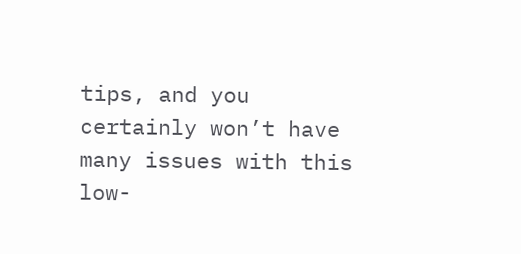tips, and you certainly won’t have many issues with this low-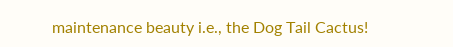maintenance beauty i.e., the Dog Tail Cactus!